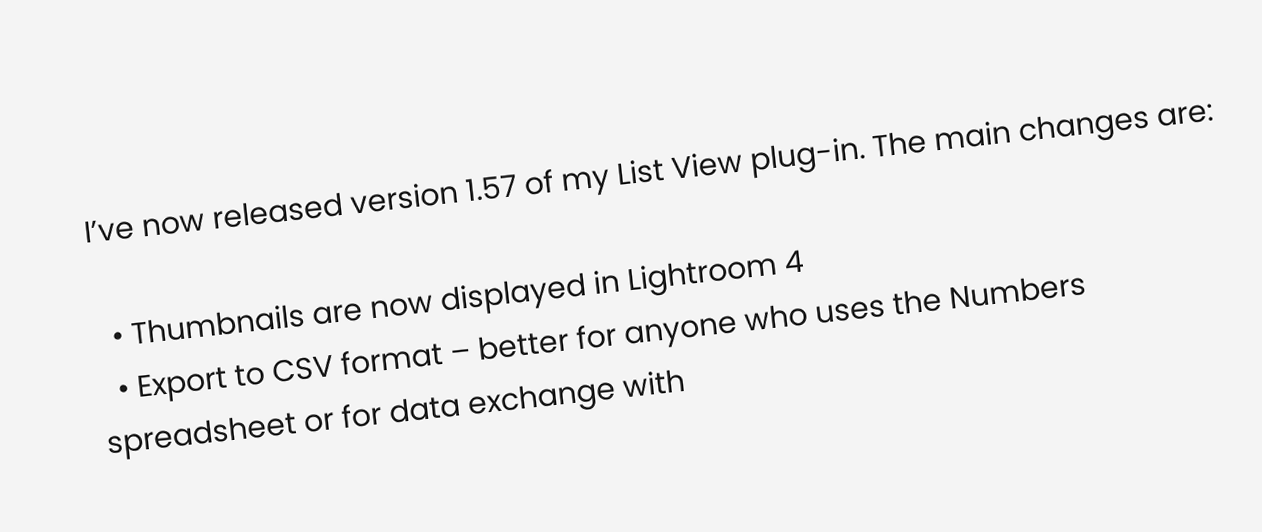I’ve now released version 1.57 of my List View plug-in. The main changes are:

  • Thumbnails are now displayed in Lightroom 4
  • Export to CSV format – better for anyone who uses the Numbers spreadsheet or for data exchange with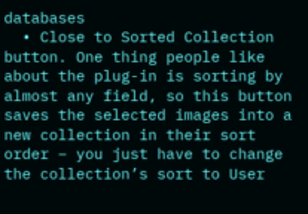databases
  • Close to Sorted Collection button. One thing people like about the plug-in is sorting by almost any field, so this button saves the selected images into a new collection in their sort order – you just have to change the collection’s sort to User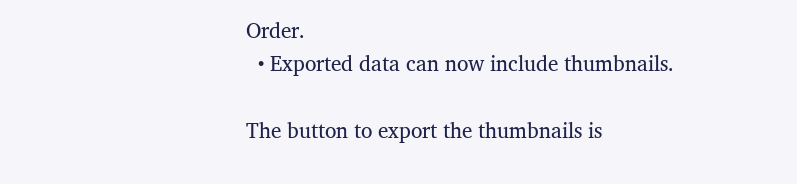Order.
  • Exported data can now include thumbnails.

The button to export the thumbnails is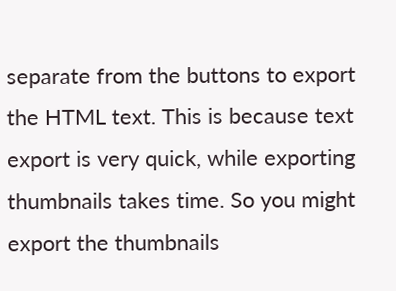separate from the buttons to export the HTML text. This is because text export is very quick, while exporting thumbnails takes time. So you might export the thumbnails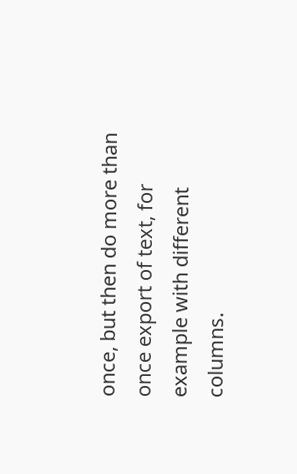once, but then do more than once export of text, for example with different columns.